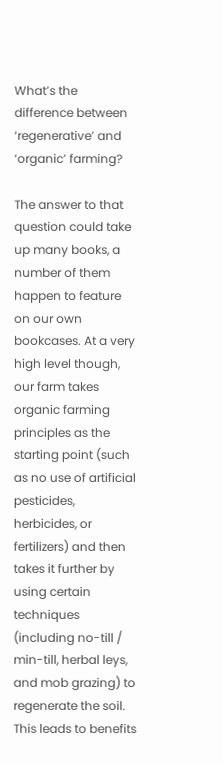What’s the difference between ‘regenerative’ and ‘organic’ farming?

The answer to that question could take up many books, a number of them happen to feature on our own bookcases. At a very high level though, our farm takes organic farming principles as the starting point (such as no use of artificial pesticides, herbicides, or fertilizers) and then takes it further by using certain techniques (including no-till / min-till, herbal leys, and mob grazing) to regenerate the soil. This leads to benefits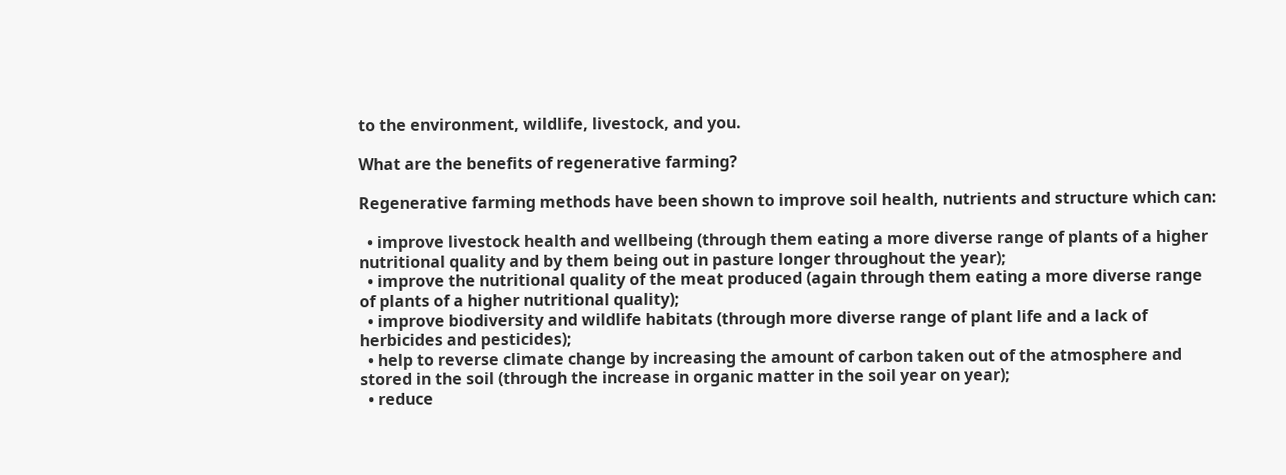to the environment, wildlife, livestock, and you.

What are the benefits of regenerative farming?

Regenerative farming methods have been shown to improve soil health, nutrients and structure which can:

  • improve livestock health and wellbeing (through them eating a more diverse range of plants of a higher nutritional quality and by them being out in pasture longer throughout the year);
  • improve the nutritional quality of the meat produced (again through them eating a more diverse range of plants of a higher nutritional quality);
  • improve biodiversity and wildlife habitats (through more diverse range of plant life and a lack of herbicides and pesticides);
  • help to reverse climate change by increasing the amount of carbon taken out of the atmosphere and stored in the soil (through the increase in organic matter in the soil year on year);
  • reduce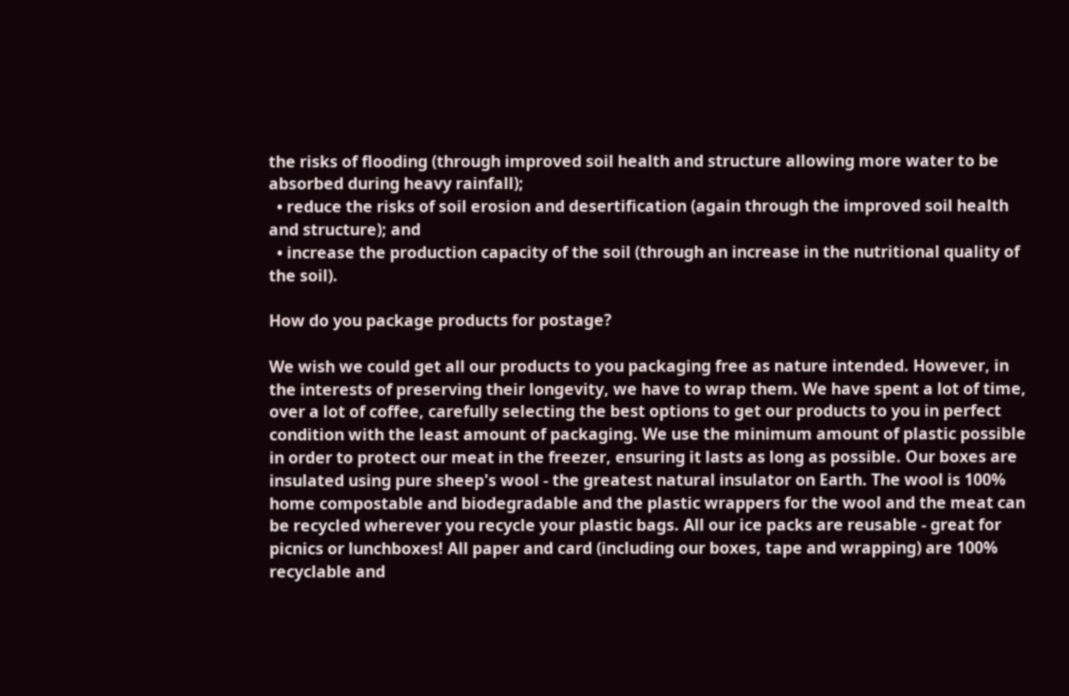the risks of flooding (through improved soil health and structure allowing more water to be absorbed during heavy rainfall);
  • reduce the risks of soil erosion and desertification (again through the improved soil health and structure); and
  • increase the production capacity of the soil (through an increase in the nutritional quality of the soil).

How do you package products for postage?

We wish we could get all our products to you packaging free as nature intended. However, in the interests of preserving their longevity, we have to wrap them. We have spent a lot of time, over a lot of coffee, carefully selecting the best options to get our products to you in perfect condition with the least amount of packaging. We use the minimum amount of plastic possible in order to protect our meat in the freezer, ensuring it lasts as long as possible. Our boxes are insulated using pure sheep's wool - the greatest natural insulator on Earth. The wool is 100% home compostable and biodegradable and the plastic wrappers for the wool and the meat can be recycled wherever you recycle your plastic bags. All our ice packs are reusable - great for picnics or lunchboxes! All paper and card (including our boxes, tape and wrapping) are 100% recyclable and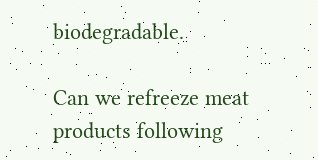biodegradable.

Can we refreeze meat products following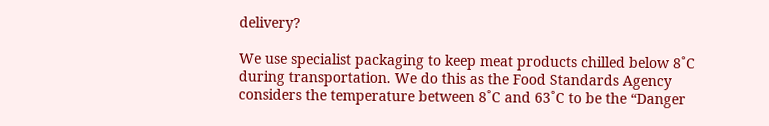delivery?

We use specialist packaging to keep meat products chilled below 8˚C during transportation. We do this as the Food Standards Agency considers the temperature between 8˚C and 63˚C to be the “Danger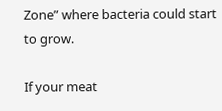Zone” where bacteria could start to grow.

If your meat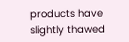products have slightly thawed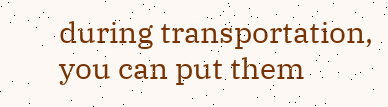during transportation, you can put them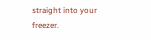straight into your freezer.